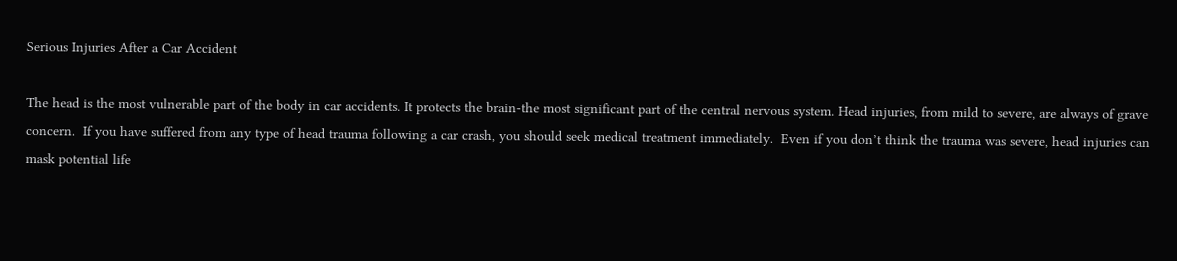Serious Injuries After a Car Accident

The head is the most vulnerable part of the body in car accidents. It protects the brain-the most significant part of the central nervous system. Head injuries, from mild to severe, are always of grave concern.  If you have suffered from any type of head trauma following a car crash, you should seek medical treatment immediately.  Even if you don’t think the trauma was severe, head injuries can mask potential life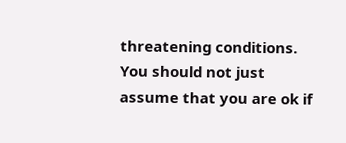threatening conditions.  You should not just assume that you are ok if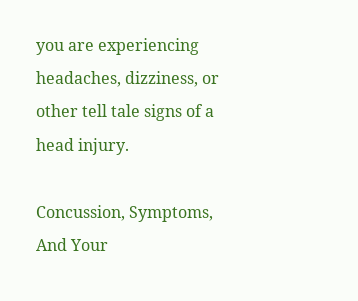you are experiencing headaches, dizziness, or other tell tale signs of a head injury.

Concussion, Symptoms, And Your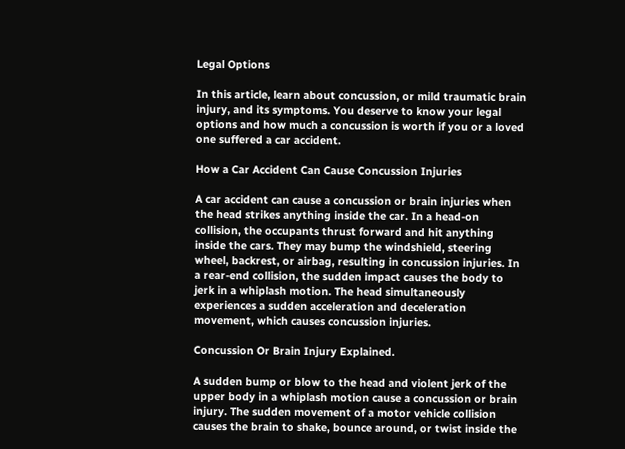Legal Options

In this article, learn about concussion, or mild traumatic brain injury, and its symptoms. You deserve to know your legal options and how much a concussion is worth if you or a loved one suffered a car accident.

How a Car Accident Can Cause Concussion Injuries

A car accident can cause a concussion or brain injuries when the head strikes anything inside the car. In a head-on collision, the occupants thrust forward and hit anything inside the cars. They may bump the windshield, steering wheel, backrest, or airbag, resulting in concussion injuries. In a rear-end collision, the sudden impact causes the body to jerk in a whiplash motion. The head simultaneously experiences a sudden acceleration and deceleration movement, which causes concussion injuries.

Concussion Or Brain Injury Explained.

A sudden bump or blow to the head and violent jerk of the upper body in a whiplash motion cause a concussion or brain injury. The sudden movement of a motor vehicle collision causes the brain to shake, bounce around, or twist inside the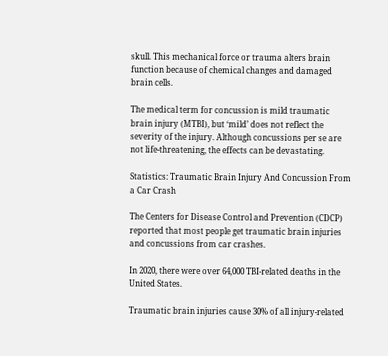skull. This mechanical force or trauma alters brain function because of chemical changes and damaged brain cells.

The medical term for concussion is mild traumatic brain injury (MTBI), but ‘mild’ does not reflect the severity of the injury. Although concussions per se are not life-threatening, the effects can be devastating.

Statistics: Traumatic Brain Injury And Concussion From a Car Crash

The Centers for Disease Control and Prevention (CDCP) reported that most people get traumatic brain injuries and concussions from car crashes.

In 2020, there were over 64,000 TBI-related deaths in the United States.

Traumatic brain injuries cause 30% of all injury-related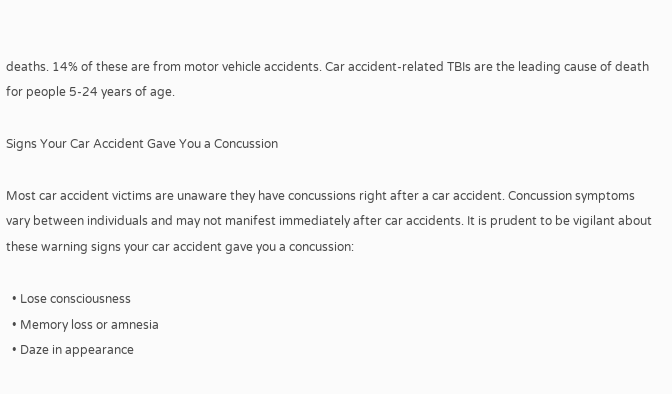deaths. 14% of these are from motor vehicle accidents. Car accident-related TBIs are the leading cause of death for people 5-24 years of age.

Signs Your Car Accident Gave You a Concussion

Most car accident victims are unaware they have concussions right after a car accident. Concussion symptoms vary between individuals and may not manifest immediately after car accidents. It is prudent to be vigilant about these warning signs your car accident gave you a concussion:

  • Lose consciousness
  • Memory loss or amnesia
  • Daze in appearance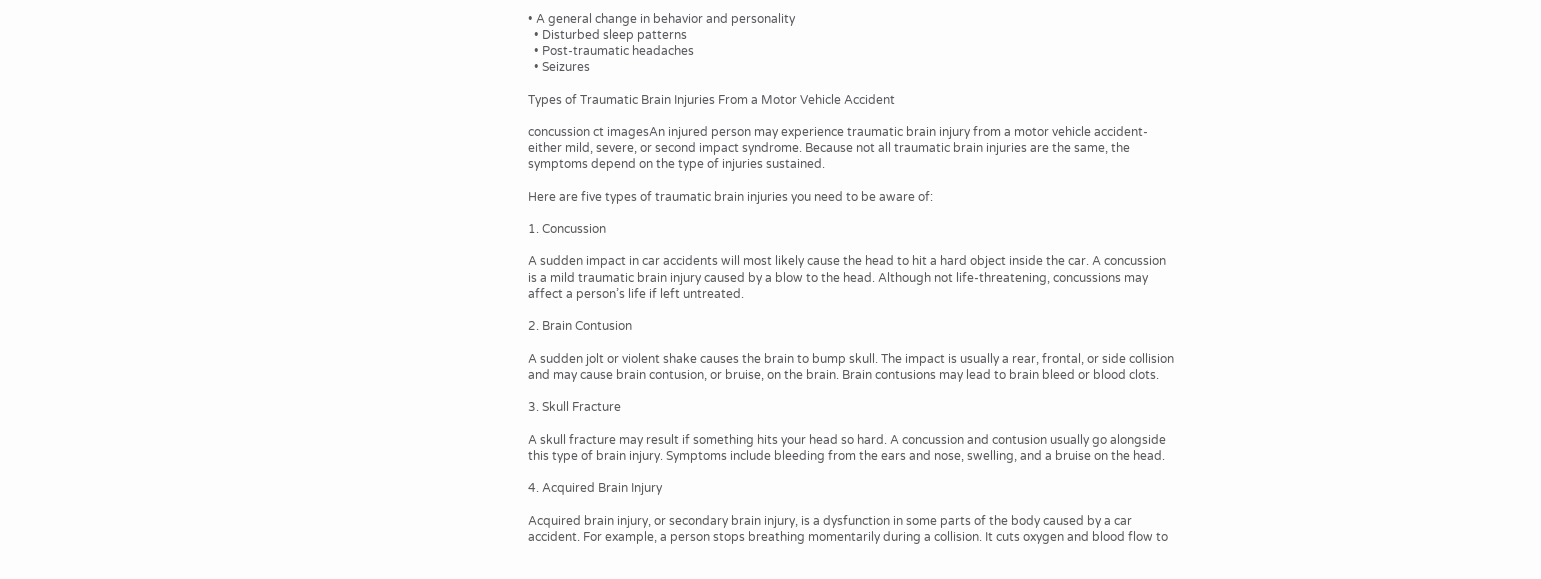• A general change in behavior and personality
  • Disturbed sleep patterns
  • Post-traumatic headaches
  • Seizures

Types of Traumatic Brain Injuries From a Motor Vehicle Accident

concussion ct imagesAn injured person may experience traumatic brain injury from a motor vehicle accident-either mild, severe, or second impact syndrome. Because not all traumatic brain injuries are the same, the symptoms depend on the type of injuries sustained.

Here are five types of traumatic brain injuries you need to be aware of:

1. Concussion

A sudden impact in car accidents will most likely cause the head to hit a hard object inside the car. A concussion is a mild traumatic brain injury caused by a blow to the head. Although not life-threatening, concussions may affect a person’s life if left untreated.

2. Brain Contusion

A sudden jolt or violent shake causes the brain to bump skull. The impact is usually a rear, frontal, or side collision and may cause brain contusion, or bruise, on the brain. Brain contusions may lead to brain bleed or blood clots.

3. Skull Fracture

A skull fracture may result if something hits your head so hard. A concussion and contusion usually go alongside this type of brain injury. Symptoms include bleeding from the ears and nose, swelling, and a bruise on the head.

4. Acquired Brain Injury

Acquired brain injury, or secondary brain injury, is a dysfunction in some parts of the body caused by a car accident. For example, a person stops breathing momentarily during a collision. It cuts oxygen and blood flow to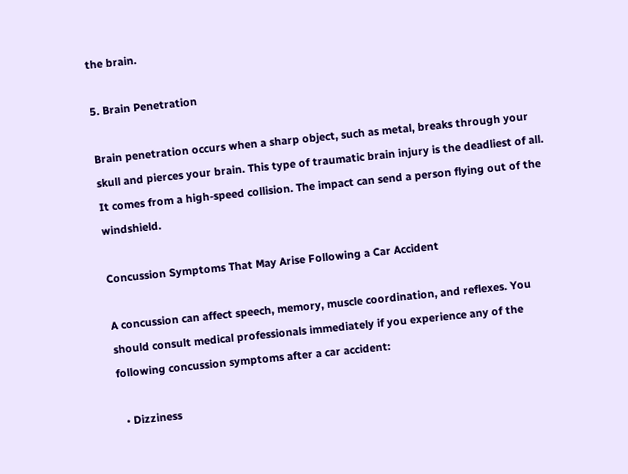the brain.

5. Brain Penetration

Brain penetration occurs when a sharp object, such as metal, breaks through your skull and pierces your brain. This type of traumatic brain injury is the deadliest of all. It comes from a high-speed collision. The impact can send a person flying out of the windshield.

Concussion Symptoms That May Arise Following a Car Accident

A concussion can affect speech, memory, muscle coordination, and reflexes. You should consult medical professionals immediately if you experience any of the following concussion symptoms after a car accident:

  • Dizziness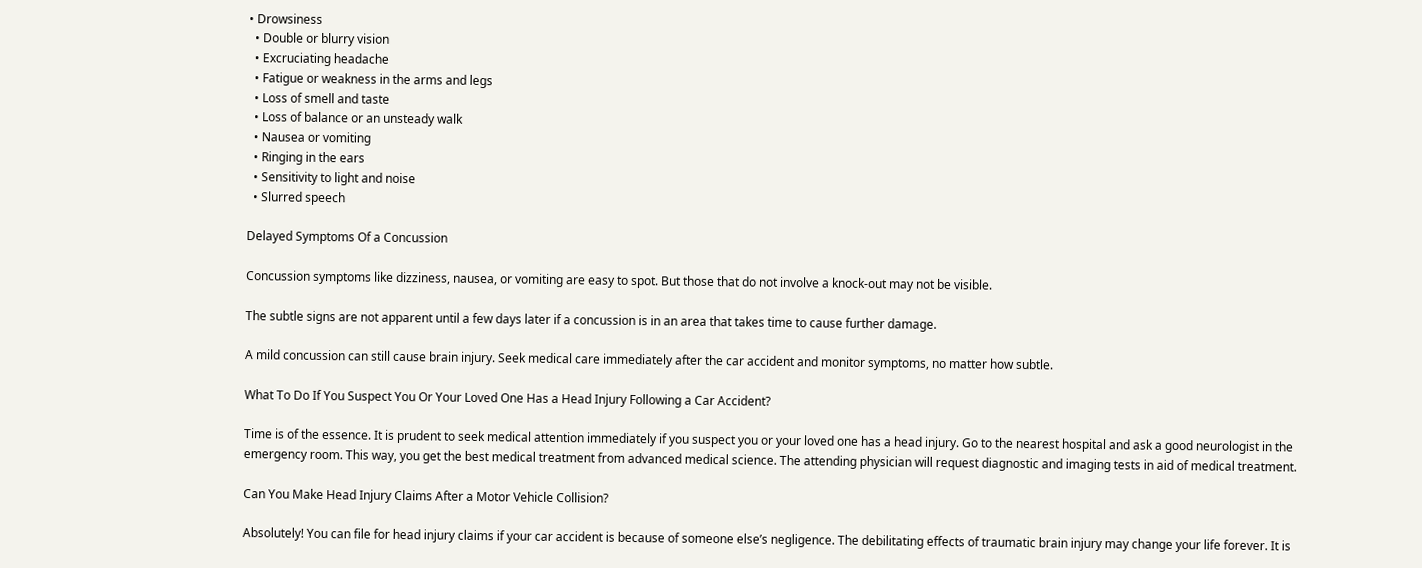• Drowsiness
  • Double or blurry vision
  • Excruciating headache
  • Fatigue or weakness in the arms and legs
  • Loss of smell and taste
  • Loss of balance or an unsteady walk
  • Nausea or vomiting
  • Ringing in the ears
  • Sensitivity to light and noise
  • Slurred speech

Delayed Symptoms Of a Concussion

Concussion symptoms like dizziness, nausea, or vomiting are easy to spot. But those that do not involve a knock-out may not be visible.

The subtle signs are not apparent until a few days later if a concussion is in an area that takes time to cause further damage.

A mild concussion can still cause brain injury. Seek medical care immediately after the car accident and monitor symptoms, no matter how subtle.

What To Do If You Suspect You Or Your Loved One Has a Head Injury Following a Car Accident?

Time is of the essence. It is prudent to seek medical attention immediately if you suspect you or your loved one has a head injury. Go to the nearest hospital and ask a good neurologist in the emergency room. This way, you get the best medical treatment from advanced medical science. The attending physician will request diagnostic and imaging tests in aid of medical treatment.

Can You Make Head Injury Claims After a Motor Vehicle Collision?

Absolutely! You can file for head injury claims if your car accident is because of someone else’s negligence. The debilitating effects of traumatic brain injury may change your life forever. It is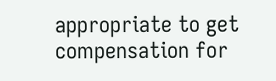appropriate to get compensation for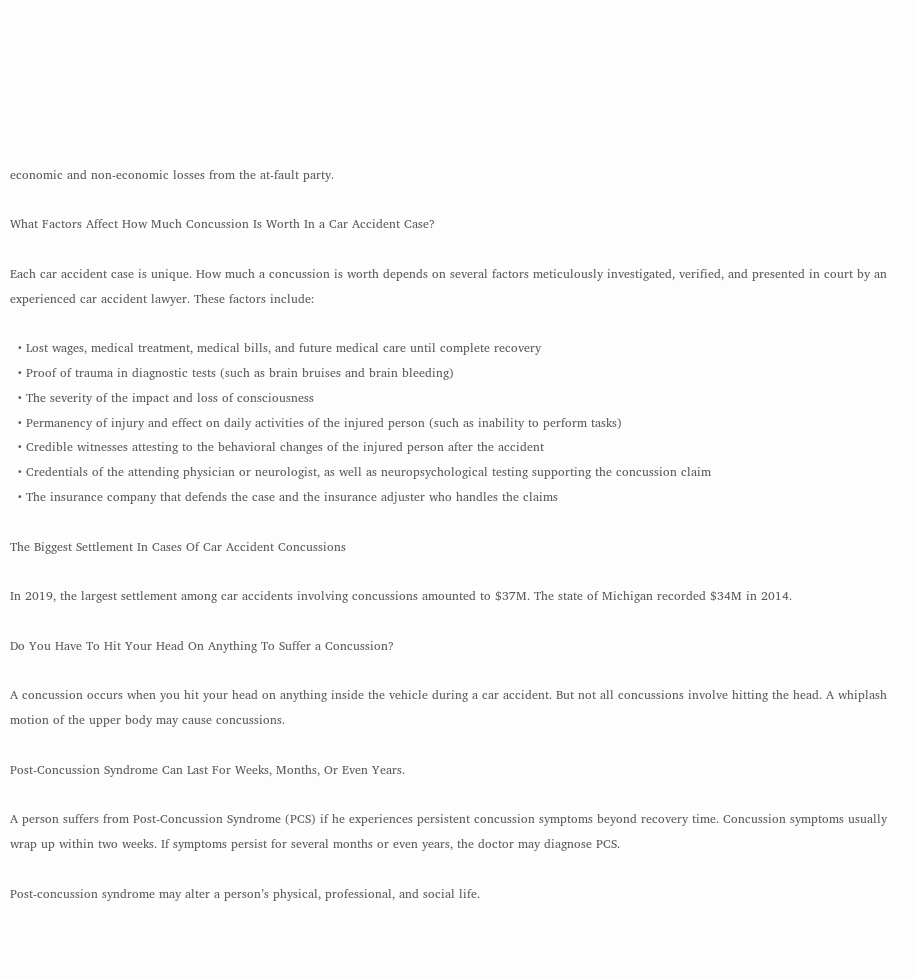economic and non-economic losses from the at-fault party.

What Factors Affect How Much Concussion Is Worth In a Car Accident Case?

Each car accident case is unique. How much a concussion is worth depends on several factors meticulously investigated, verified, and presented in court by an experienced car accident lawyer. These factors include:

  • Lost wages, medical treatment, medical bills, and future medical care until complete recovery
  • Proof of trauma in diagnostic tests (such as brain bruises and brain bleeding)
  • The severity of the impact and loss of consciousness
  • Permanency of injury and effect on daily activities of the injured person (such as inability to perform tasks)
  • Credible witnesses attesting to the behavioral changes of the injured person after the accident
  • Credentials of the attending physician or neurologist, as well as neuropsychological testing supporting the concussion claim
  • The insurance company that defends the case and the insurance adjuster who handles the claims

The Biggest Settlement In Cases Of Car Accident Concussions

In 2019, the largest settlement among car accidents involving concussions amounted to $37M. The state of Michigan recorded $34M in 2014.

Do You Have To Hit Your Head On Anything To Suffer a Concussion?

A concussion occurs when you hit your head on anything inside the vehicle during a car accident. But not all concussions involve hitting the head. A whiplash motion of the upper body may cause concussions.

Post-Concussion Syndrome Can Last For Weeks, Months, Or Even Years.

A person suffers from Post-Concussion Syndrome (PCS) if he experiences persistent concussion symptoms beyond recovery time. Concussion symptoms usually wrap up within two weeks. If symptoms persist for several months or even years, the doctor may diagnose PCS.

Post-concussion syndrome may alter a person’s physical, professional, and social life.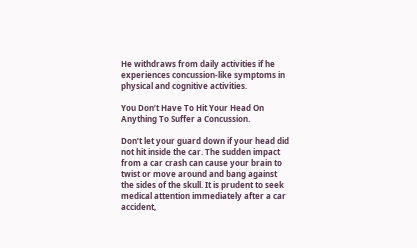He withdraws from daily activities if he experiences concussion-like symptoms in physical and cognitive activities.

You Don’t Have To Hit Your Head On Anything To Suffer a Concussion.

Don’t let your guard down if your head did not hit inside the car. The sudden impact from a car crash can cause your brain to twist or move around and bang against the sides of the skull. It is prudent to seek medical attention immediately after a car accident,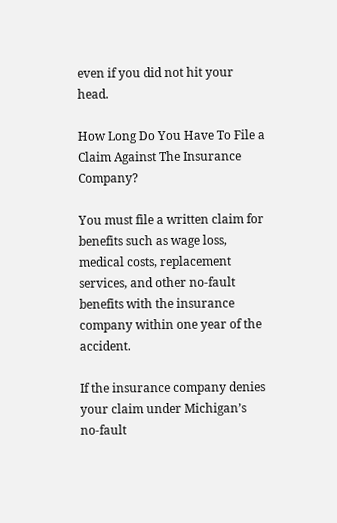even if you did not hit your head.

How Long Do You Have To File a Claim Against The Insurance Company?

You must file a written claim for benefits such as wage loss, medical costs, replacement services, and other no-fault benefits with the insurance company within one year of the accident.

If the insurance company denies your claim under Michigan’s no-fault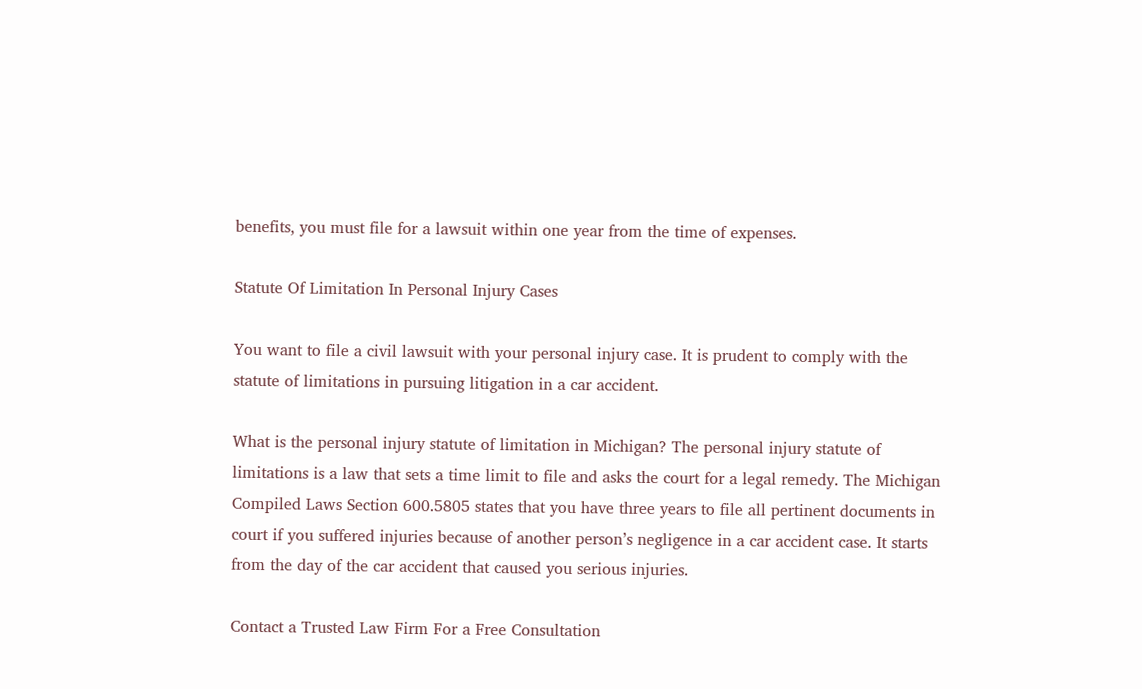benefits, you must file for a lawsuit within one year from the time of expenses.

Statute Of Limitation In Personal Injury Cases

You want to file a civil lawsuit with your personal injury case. It is prudent to comply with the statute of limitations in pursuing litigation in a car accident.

What is the personal injury statute of limitation in Michigan? The personal injury statute of limitations is a law that sets a time limit to file and asks the court for a legal remedy. The Michigan Compiled Laws Section 600.5805 states that you have three years to file all pertinent documents in court if you suffered injuries because of another person’s negligence in a car accident case. It starts from the day of the car accident that caused you serious injuries.

Contact a Trusted Law Firm For a Free Consultation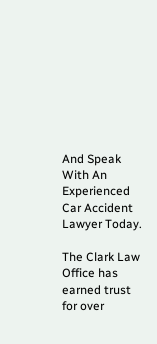And Speak With An Experienced Car Accident Lawyer Today.

The Clark Law Office has earned trust for over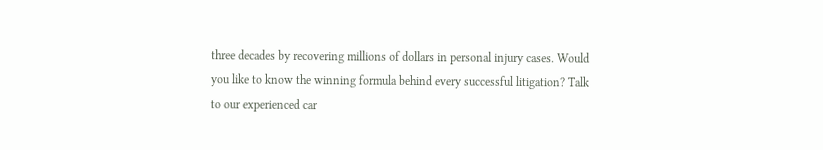three decades by recovering millions of dollars in personal injury cases. Would you like to know the winning formula behind every successful litigation? Talk to our experienced car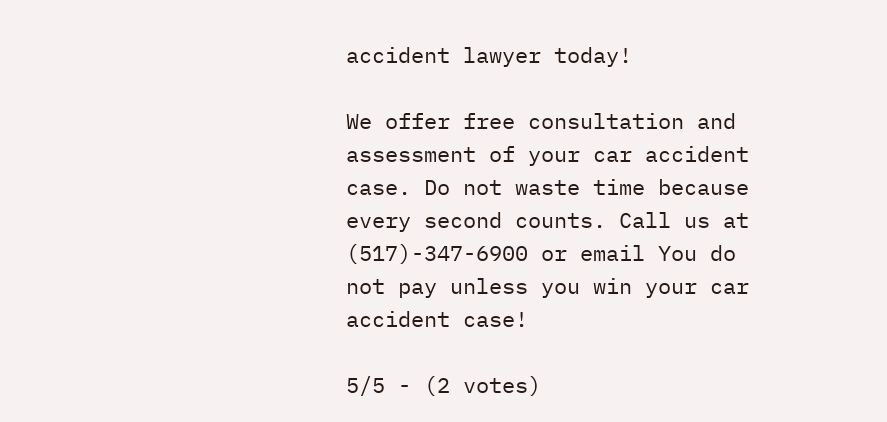accident lawyer today!

We offer free consultation and assessment of your car accident case. Do not waste time because every second counts. Call us at (517)-347-6900 or email You do not pay unless you win your car accident case!

5/5 - (2 votes)